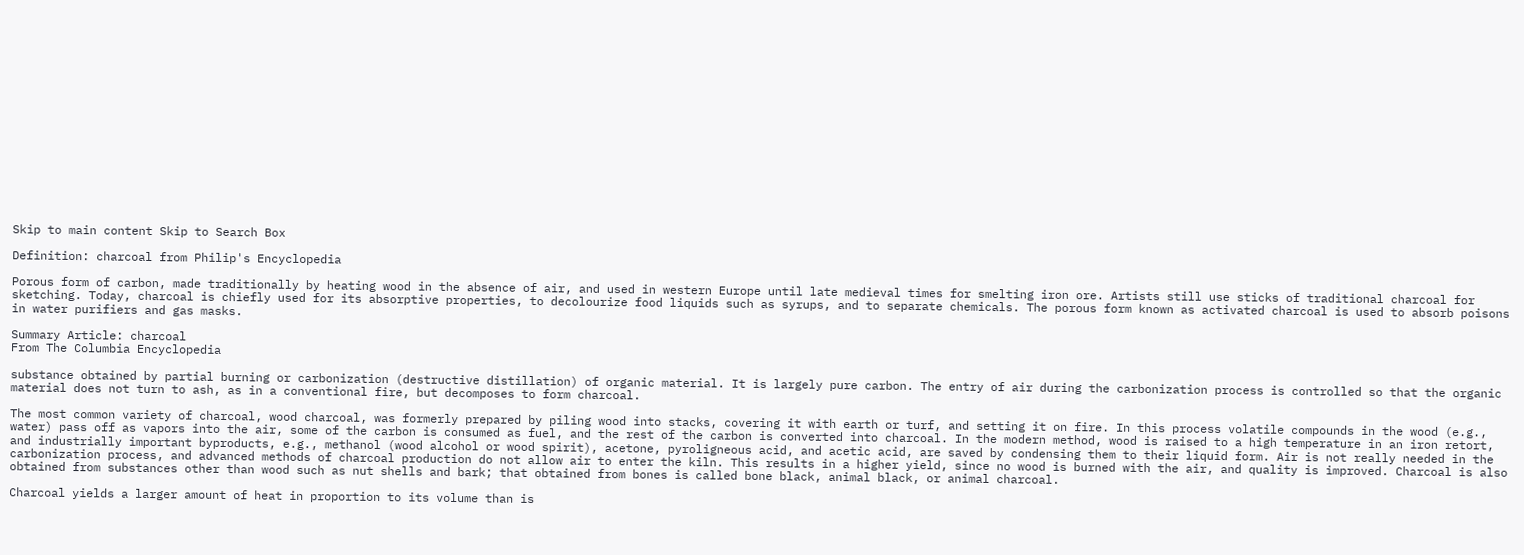Skip to main content Skip to Search Box

Definition: charcoal from Philip's Encyclopedia

Porous form of carbon, made traditionally by heating wood in the absence of air, and used in western Europe until late medieval times for smelting iron ore. Artists still use sticks of traditional charcoal for sketching. Today, charcoal is chiefly used for its absorptive properties, to decolourize food liquids such as syrups, and to separate chemicals. The porous form known as activated charcoal is used to absorb poisons in water purifiers and gas masks.

Summary Article: charcoal
From The Columbia Encyclopedia

substance obtained by partial burning or carbonization (destructive distillation) of organic material. It is largely pure carbon. The entry of air during the carbonization process is controlled so that the organic material does not turn to ash, as in a conventional fire, but decomposes to form charcoal.

The most common variety of charcoal, wood charcoal, was formerly prepared by piling wood into stacks, covering it with earth or turf, and setting it on fire. In this process volatile compounds in the wood (e.g., water) pass off as vapors into the air, some of the carbon is consumed as fuel, and the rest of the carbon is converted into charcoal. In the modern method, wood is raised to a high temperature in an iron retort, and industrially important byproducts, e.g., methanol (wood alcohol or wood spirit), acetone, pyroligneous acid, and acetic acid, are saved by condensing them to their liquid form. Air is not really needed in the carbonization process, and advanced methods of charcoal production do not allow air to enter the kiln. This results in a higher yield, since no wood is burned with the air, and quality is improved. Charcoal is also obtained from substances other than wood such as nut shells and bark; that obtained from bones is called bone black, animal black, or animal charcoal.

Charcoal yields a larger amount of heat in proportion to its volume than is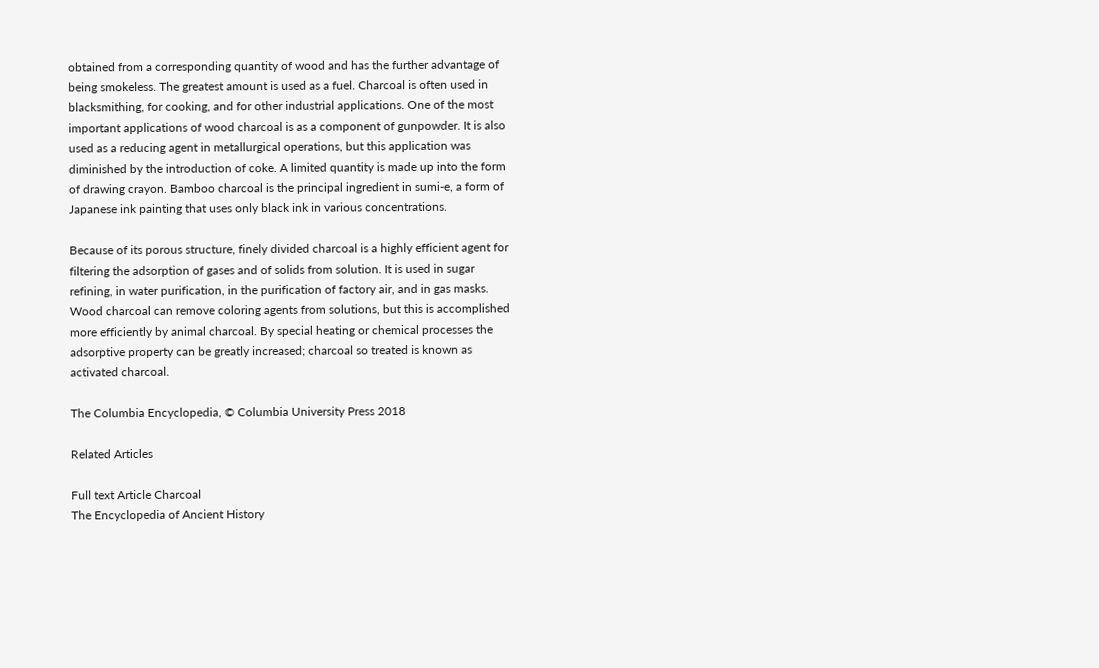obtained from a corresponding quantity of wood and has the further advantage of being smokeless. The greatest amount is used as a fuel. Charcoal is often used in blacksmithing, for cooking, and for other industrial applications. One of the most important applications of wood charcoal is as a component of gunpowder. It is also used as a reducing agent in metallurgical operations, but this application was diminished by the introduction of coke. A limited quantity is made up into the form of drawing crayon. Bamboo charcoal is the principal ingredient in sumi-e, a form of Japanese ink painting that uses only black ink in various concentrations.

Because of its porous structure, finely divided charcoal is a highly efficient agent for filtering the adsorption of gases and of solids from solution. It is used in sugar refining, in water purification, in the purification of factory air, and in gas masks. Wood charcoal can remove coloring agents from solutions, but this is accomplished more efficiently by animal charcoal. By special heating or chemical processes the adsorptive property can be greatly increased; charcoal so treated is known as activated charcoal.

The Columbia Encyclopedia, © Columbia University Press 2018

Related Articles

Full text Article Charcoal
The Encyclopedia of Ancient History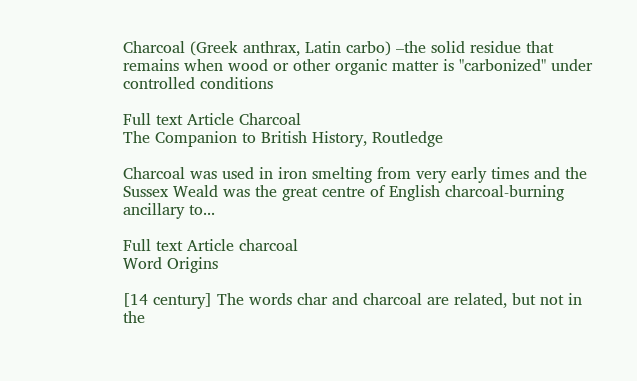Charcoal (Greek anthrax, Latin carbo) –the solid residue that remains when wood or other organic matter is "carbonized" under controlled conditions

Full text Article Charcoal
The Companion to British History, Routledge

Charcoal was used in iron smelting from very early times and the Sussex Weald was the great centre of English charcoal-burning ancillary to...

Full text Article charcoal
Word Origins

[14 century] The words char and charcoal are related, but not in the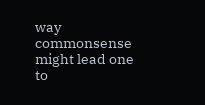way commonsense might lead one to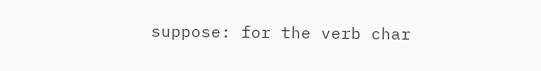suppose: for the verb char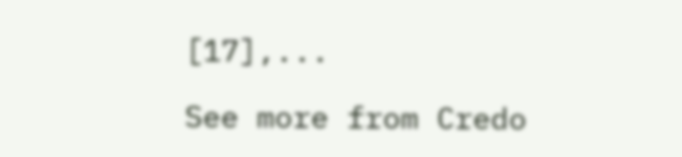[17],...

See more from Credo